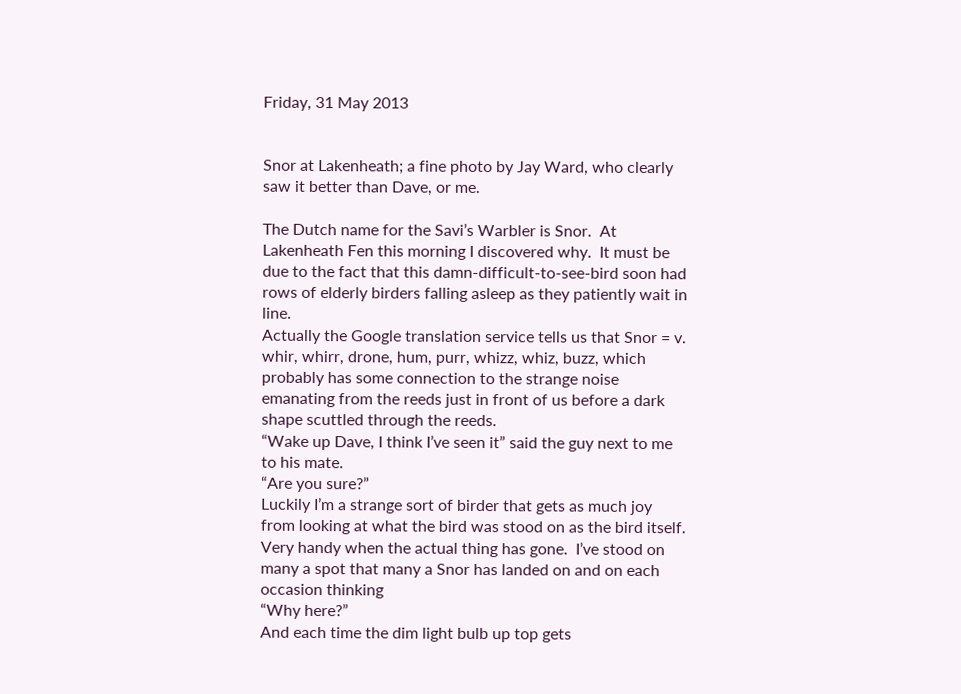Friday, 31 May 2013


Snor at Lakenheath; a fine photo by Jay Ward, who clearly saw it better than Dave, or me.

The Dutch name for the Savi’s Warbler is Snor.  At Lakenheath Fen this morning I discovered why.  It must be due to the fact that this damn-difficult-to-see-bird soon had rows of elderly birders falling asleep as they patiently wait in line.
Actually the Google translation service tells us that Snor = v. whir, whirr, drone, hum, purr, whizz, whiz, buzz, which probably has some connection to the strange noise emanating from the reeds just in front of us before a dark shape scuttled through the reeds.
“Wake up Dave, I think I’ve seen it” said the guy next to me to his mate.
“Are you sure?”
Luckily I’m a strange sort of birder that gets as much joy from looking at what the bird was stood on as the bird itself.  Very handy when the actual thing has gone.  I’ve stood on many a spot that many a Snor has landed on and on each occasion thinking
“Why here?”
And each time the dim light bulb up top gets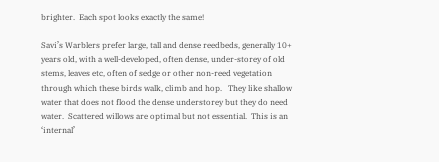brighter.  Each spot looks exactly the same!

Savi’s Warblers prefer large, tall and dense reedbeds, generally 10+ years old, with a well-developed, often dense, under-storey of old stems, leaves etc, often of sedge or other non-reed vegetation through which these birds walk, climb and hop.   They like shallow water that does not flood the dense understorey but they do need water.  Scattered willows are optimal but not essential.  This is an ‘internal’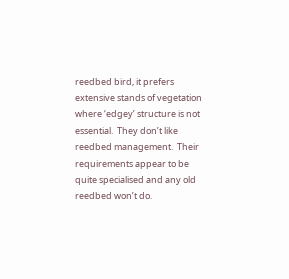reedbed bird, it prefers extensive stands of vegetation where ‘edgey’ structure is not essential.  They don’t like reedbed management.  Their requirements appear to be quite specialised and any old reedbed won’t do.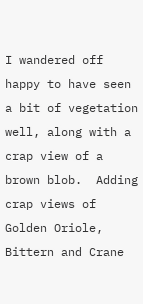I wandered off happy to have seen a bit of vegetation well, along with a crap view of a brown blob.  Adding crap views of Golden Oriole, Bittern and Crane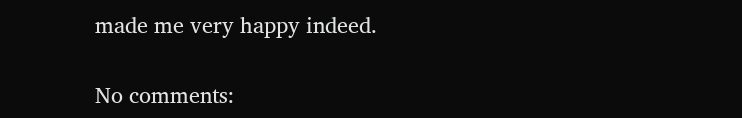made me very happy indeed.

No comments: